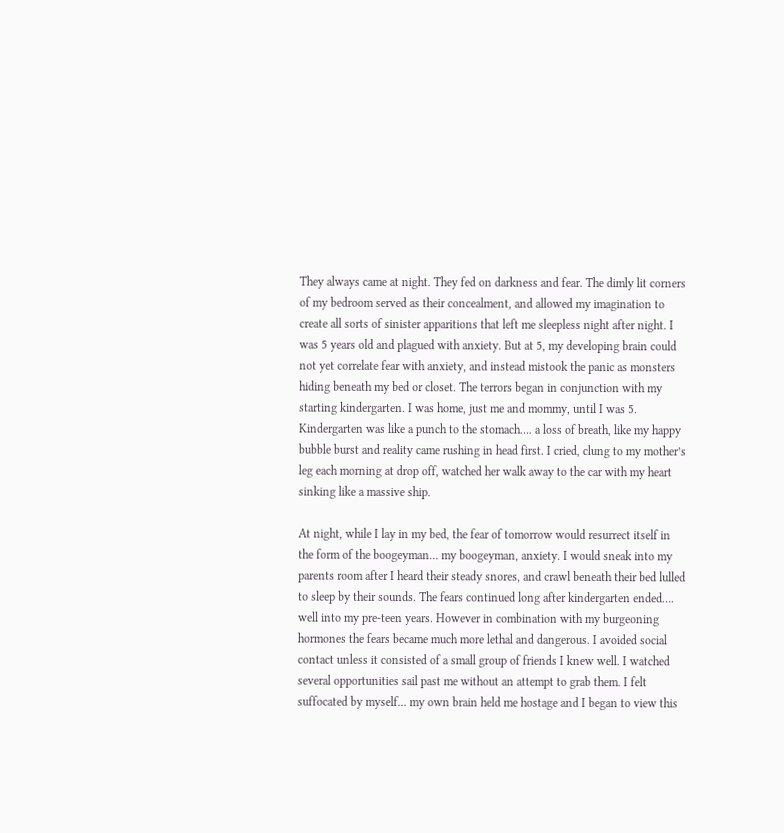They always came at night. They fed on darkness and fear. The dimly lit corners of my bedroom served as their concealment, and allowed my imagination to create all sorts of sinister apparitions that left me sleepless night after night. I was 5 years old and plagued with anxiety. But at 5, my developing brain could not yet correlate fear with anxiety, and instead mistook the panic as monsters hiding beneath my bed or closet. The terrors began in conjunction with my starting kindergarten. I was home, just me and mommy, until I was 5. Kindergarten was like a punch to the stomach…. a loss of breath, like my happy bubble burst and reality came rushing in head first. I cried, clung to my mother’s leg each morning at drop off, watched her walk away to the car with my heart sinking like a massive ship.

At night, while I lay in my bed, the fear of tomorrow would resurrect itself in the form of the boogeyman… my boogeyman, anxiety. I would sneak into my parents room after I heard their steady snores, and crawl beneath their bed lulled to sleep by their sounds. The fears continued long after kindergarten ended…. well into my pre-teen years. However in combination with my burgeoning hormones the fears became much more lethal and dangerous. I avoided social contact unless it consisted of a small group of friends I knew well. I watched several opportunities sail past me without an attempt to grab them. I felt suffocated by myself… my own brain held me hostage and I began to view this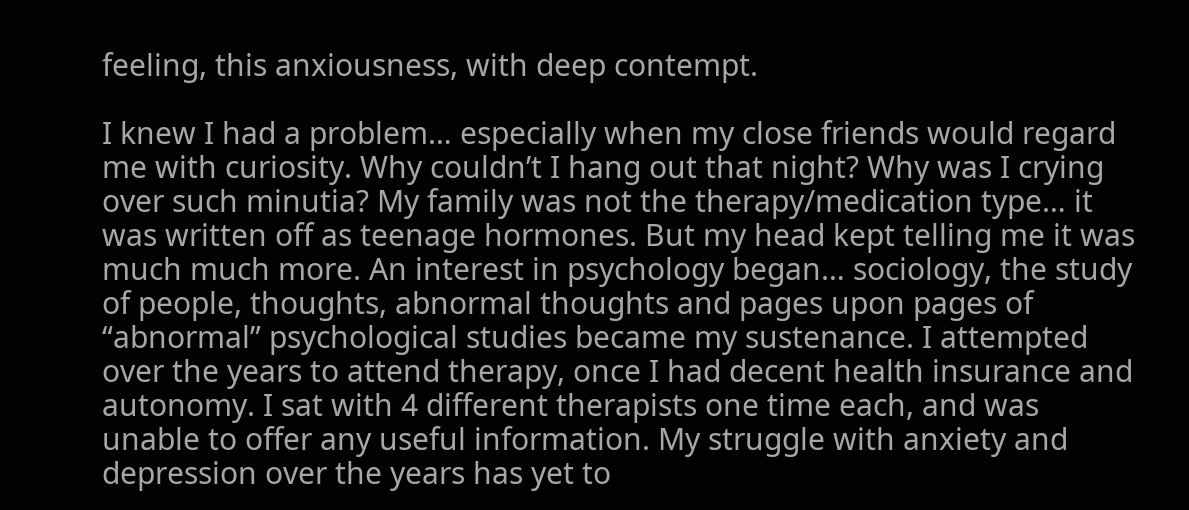feeling, this anxiousness, with deep contempt.

I knew I had a problem… especially when my close friends would regard me with curiosity. Why couldn’t I hang out that night? Why was I crying over such minutia? My family was not the therapy/medication type… it was written off as teenage hormones. But my head kept telling me it was much much more. An interest in psychology began… sociology, the study of people, thoughts, abnormal thoughts and pages upon pages of “abnormal” psychological studies became my sustenance. I attempted over the years to attend therapy, once I had decent health insurance and autonomy. I sat with 4 different therapists one time each, and was unable to offer any useful information. My struggle with anxiety and depression over the years has yet to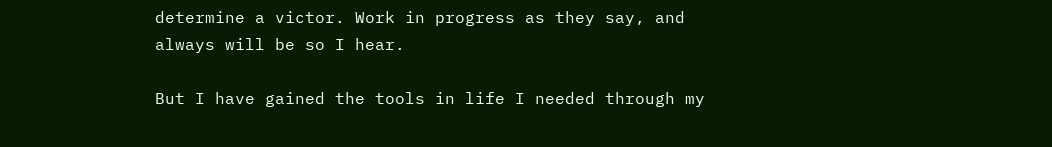determine a victor. Work in progress as they say, and always will be so I hear.

But I have gained the tools in life I needed through my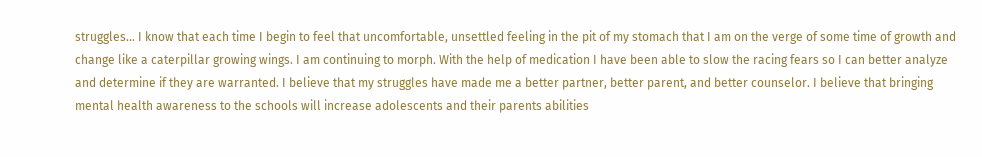struggles… I know that each time I begin to feel that uncomfortable, unsettled feeling in the pit of my stomach that I am on the verge of some time of growth and change like a caterpillar growing wings. I am continuing to morph. With the help of medication I have been able to slow the racing fears so I can better analyze and determine if they are warranted. I believe that my struggles have made me a better partner, better parent, and better counselor. I believe that bringing mental health awareness to the schools will increase adolescents and their parents abilities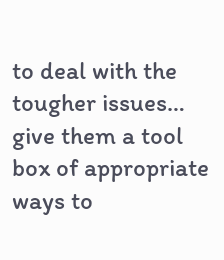to deal with the tougher issues… give them a tool box of appropriate ways to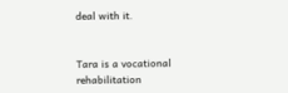deal with it.


Tara is a vocational rehabilitation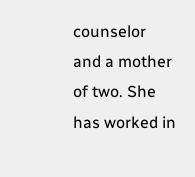counselor and a mother of two. She has worked in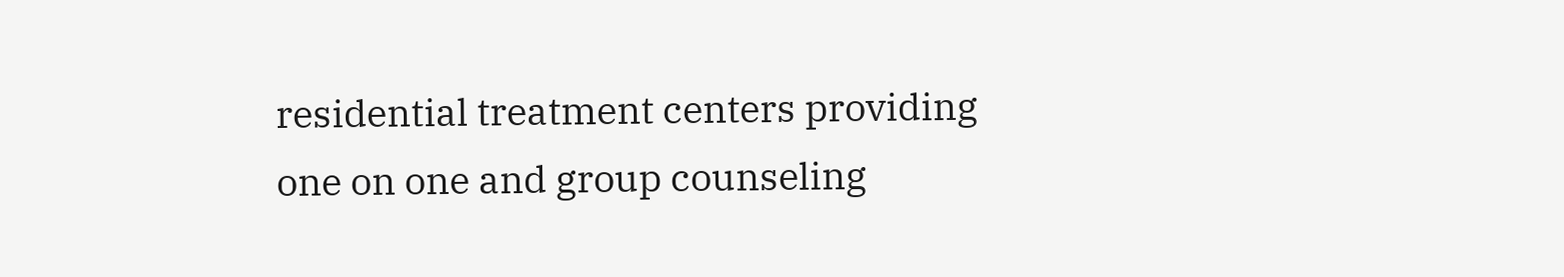residential treatment centers providing one on one and group counseling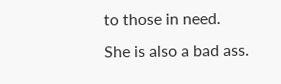to those in need. She is also a bad ass.